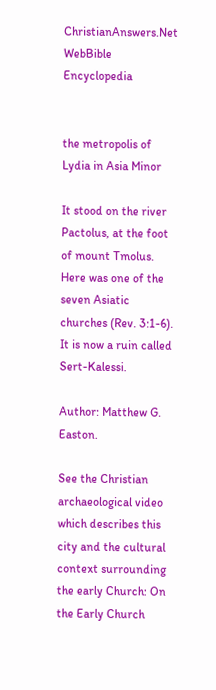ChristianAnswers.Net WebBible Encyclopedia


the metropolis of Lydia in Asia Minor

It stood on the river Pactolus, at the foot of mount Tmolus. Here was one of the seven Asiatic churches (Rev. 3:1-6). It is now a ruin called Sert-Kalessi.

Author: Matthew G. Easton.

See the Christian archaeological video which describes this city and the cultural context surrounding the early Church: On the Early Church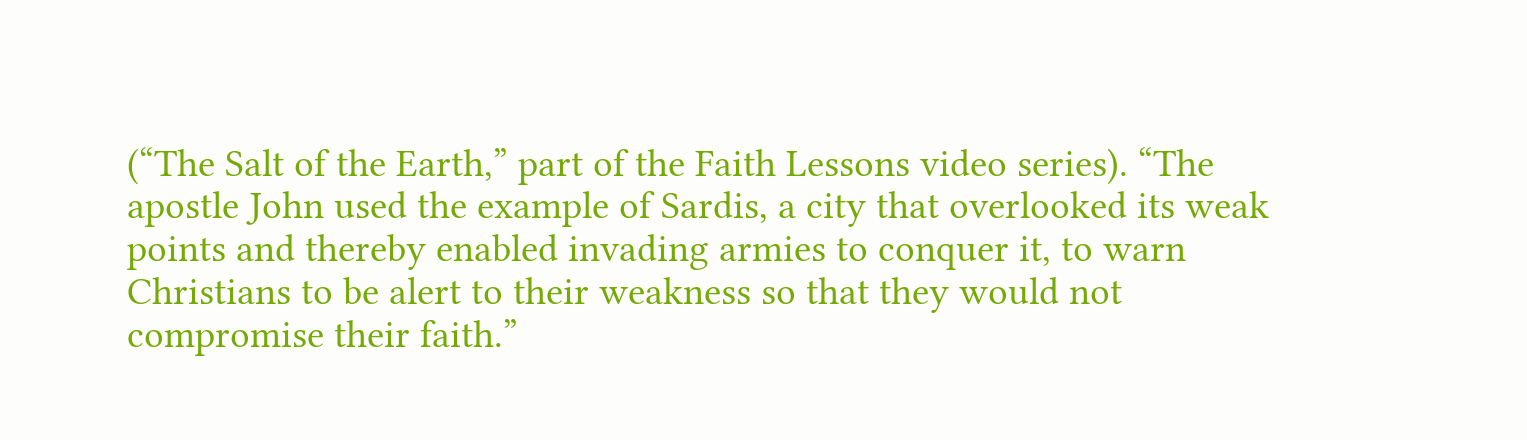(“The Salt of the Earth,” part of the Faith Lessons video series). “The apostle John used the example of Sardis, a city that overlooked its weak points and thereby enabled invading armies to conquer it, to warn Christians to be alert to their weakness so that they would not compromise their faith.”